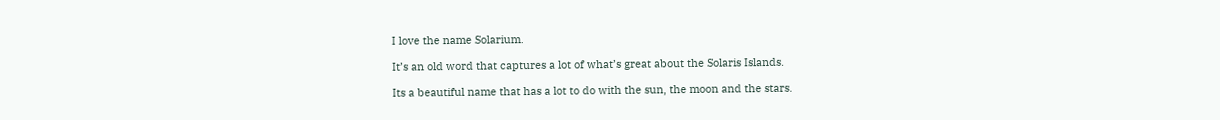I love the name Solarium.

It’s an old word that captures a lot of what’s great about the Solaris Islands.

Its a beautiful name that has a lot to do with the sun, the moon and the stars.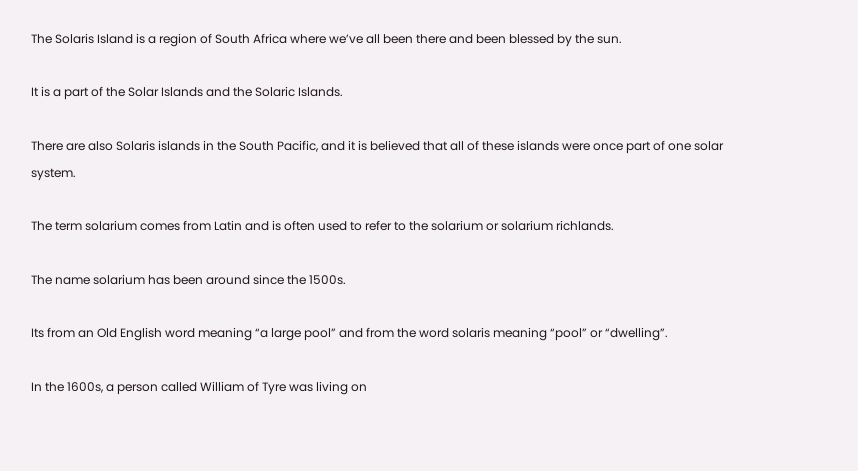The Solaris Island is a region of South Africa where we’ve all been there and been blessed by the sun.

It is a part of the Solar Islands and the Solaric Islands.

There are also Solaris islands in the South Pacific, and it is believed that all of these islands were once part of one solar system.

The term solarium comes from Latin and is often used to refer to the solarium or solarium richlands.

The name solarium has been around since the 1500s.

Its from an Old English word meaning “a large pool” and from the word solaris meaning “pool” or “dwelling”.

In the 1600s, a person called William of Tyre was living on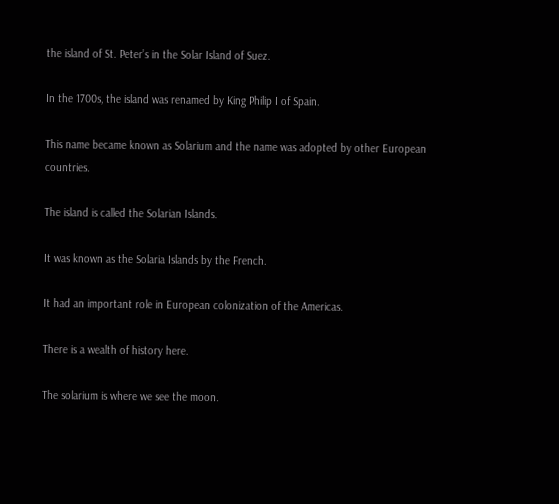the island of St. Peter’s in the Solar Island of Suez.

In the 1700s, the island was renamed by King Philip I of Spain.

This name became known as Solarium and the name was adopted by other European countries.

The island is called the Solarian Islands.

It was known as the Solaria Islands by the French.

It had an important role in European colonization of the Americas.

There is a wealth of history here.

The solarium is where we see the moon.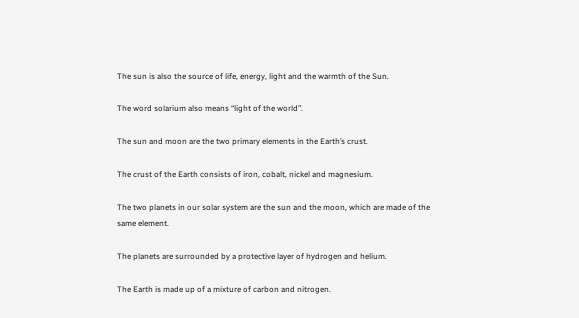The sun is also the source of life, energy, light and the warmth of the Sun.

The word solarium also means “light of the world”.

The sun and moon are the two primary elements in the Earth’s crust.

The crust of the Earth consists of iron, cobalt, nickel and magnesium.

The two planets in our solar system are the sun and the moon, which are made of the same element.

The planets are surrounded by a protective layer of hydrogen and helium.

The Earth is made up of a mixture of carbon and nitrogen.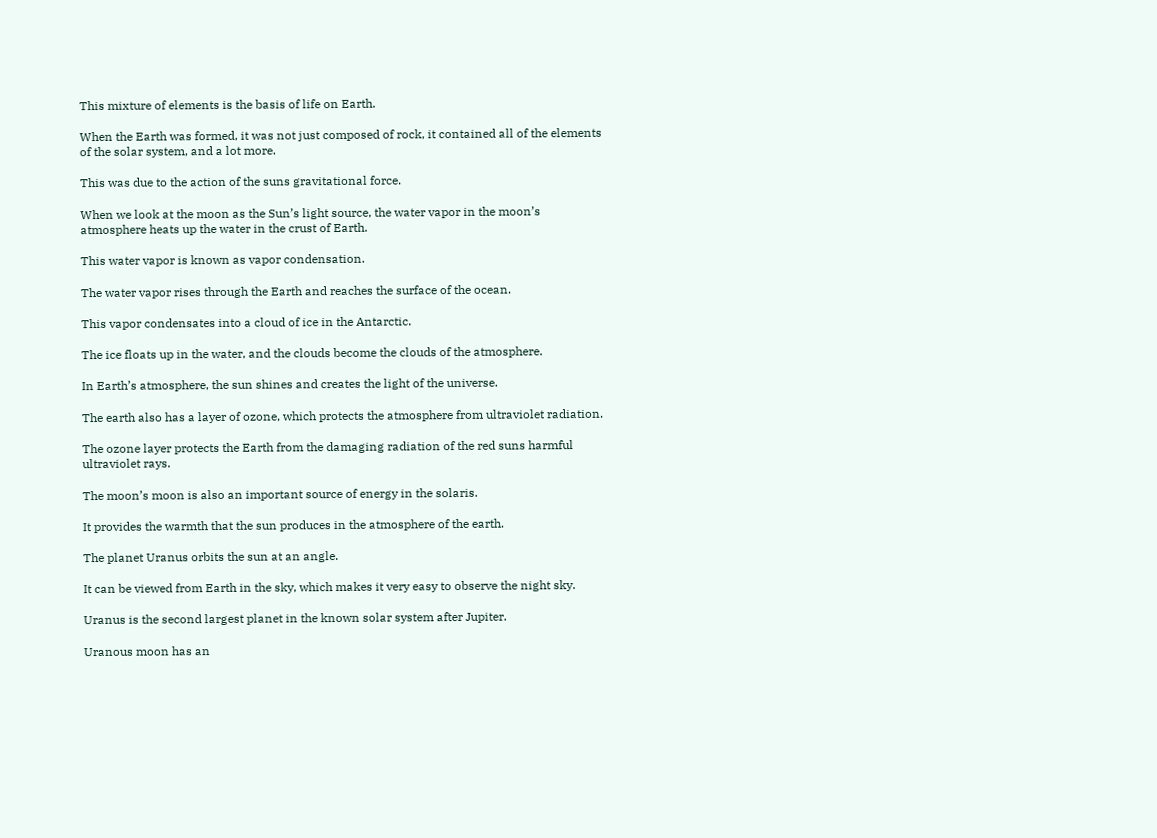This mixture of elements is the basis of life on Earth.

When the Earth was formed, it was not just composed of rock, it contained all of the elements of the solar system, and a lot more.

This was due to the action of the suns gravitational force.

When we look at the moon as the Sun’s light source, the water vapor in the moon’s atmosphere heats up the water in the crust of Earth.

This water vapor is known as vapor condensation.

The water vapor rises through the Earth and reaches the surface of the ocean.

This vapor condensates into a cloud of ice in the Antarctic.

The ice floats up in the water, and the clouds become the clouds of the atmosphere.

In Earth’s atmosphere, the sun shines and creates the light of the universe.

The earth also has a layer of ozone, which protects the atmosphere from ultraviolet radiation.

The ozone layer protects the Earth from the damaging radiation of the red suns harmful ultraviolet rays.

The moon’s moon is also an important source of energy in the solaris.

It provides the warmth that the sun produces in the atmosphere of the earth.

The planet Uranus orbits the sun at an angle.

It can be viewed from Earth in the sky, which makes it very easy to observe the night sky.

Uranus is the second largest planet in the known solar system after Jupiter.

Uranous moon has an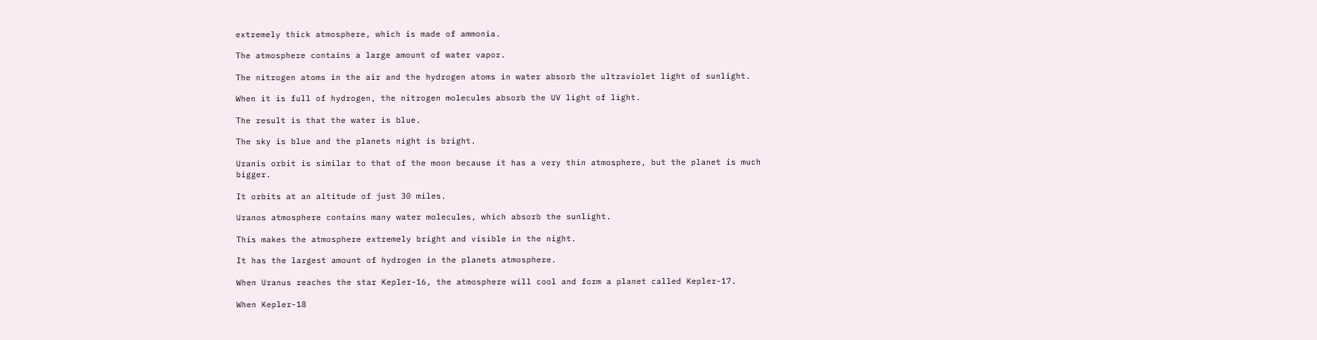extremely thick atmosphere, which is made of ammonia.

The atmosphere contains a large amount of water vapor.

The nitrogen atoms in the air and the hydrogen atoms in water absorb the ultraviolet light of sunlight.

When it is full of hydrogen, the nitrogen molecules absorb the UV light of light.

The result is that the water is blue.

The sky is blue and the planets night is bright.

Uranis orbit is similar to that of the moon because it has a very thin atmosphere, but the planet is much bigger.

It orbits at an altitude of just 30 miles.

Uranos atmosphere contains many water molecules, which absorb the sunlight.

This makes the atmosphere extremely bright and visible in the night.

It has the largest amount of hydrogen in the planets atmosphere.

When Uranus reaches the star Kepler-16, the atmosphere will cool and form a planet called Kepler-17.

When Kepler-18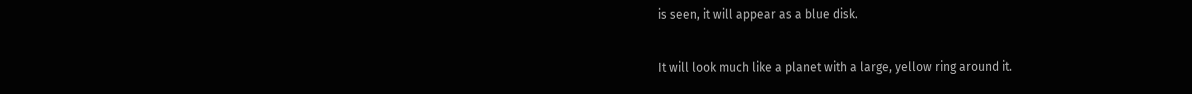is seen, it will appear as a blue disk.

It will look much like a planet with a large, yellow ring around it.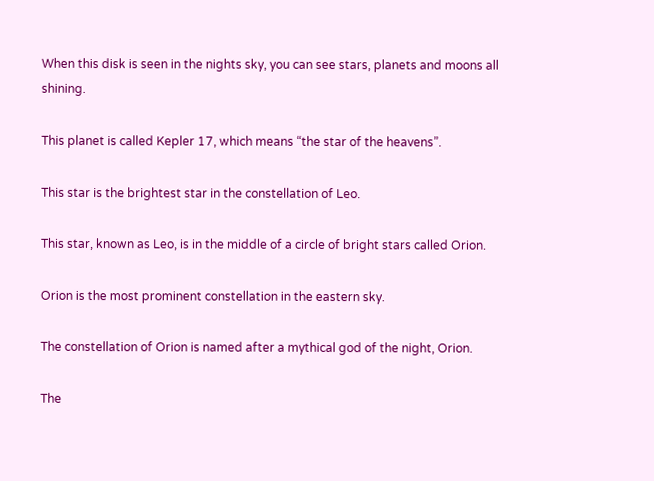When this disk is seen in the nights sky, you can see stars, planets and moons all shining.

This planet is called Kepler 17, which means “the star of the heavens”.

This star is the brightest star in the constellation of Leo.

This star, known as Leo, is in the middle of a circle of bright stars called Orion.

Orion is the most prominent constellation in the eastern sky.

The constellation of Orion is named after a mythical god of the night, Orion.

The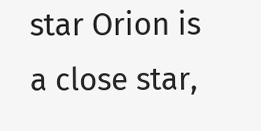star Orion is a close star,